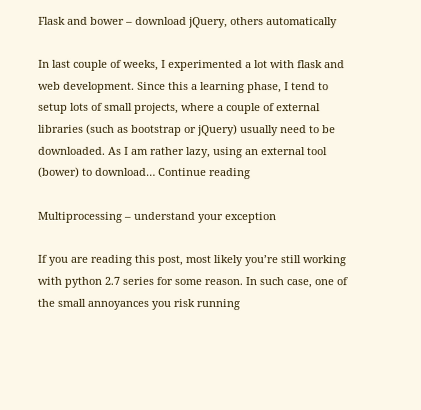Flask and bower – download jQuery, others automatically

In last couple of weeks, I experimented a lot with flask and web development. Since this a learning phase, I tend to setup lots of small projects, where a couple of external libraries (such as bootstrap or jQuery) usually need to be downloaded. As I am rather lazy, using an external tool (bower) to download… Continue reading

Multiprocessing – understand your exception

If you are reading this post, most likely you’re still working with python 2.7 series for some reason. In such case, one of the small annoyances you risk running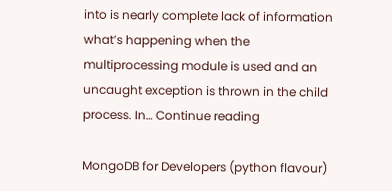into is nearly complete lack of information what’s happening when the multiprocessing module is used and an uncaught exception is thrown in the child process. In… Continue reading

MongoDB for Developers (python flavour)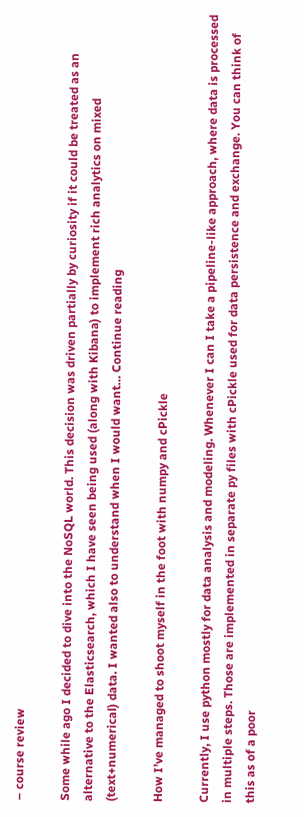– course review

Some while ago I decided to dive into the NoSQL world. This decision was driven partially by curiosity if it could be treated as an alternative to the Elasticsearch, which I have seen being used (along with Kibana) to implement rich analytics on mixed (text+numerical) data. I wanted also to understand when I would want… Continue reading

How I’ve managed to shoot myself in the foot with numpy and cPickle

Currently, I use python mostly for data analysis and modeling. Whenever I can I take a pipeline-like approach, where data is processed in multiple steps. Those are implemented in separate py files with cPickle used for data persistence and exchange. You can think of this as of a poor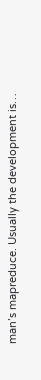man’s mapreduce. Usually the development is…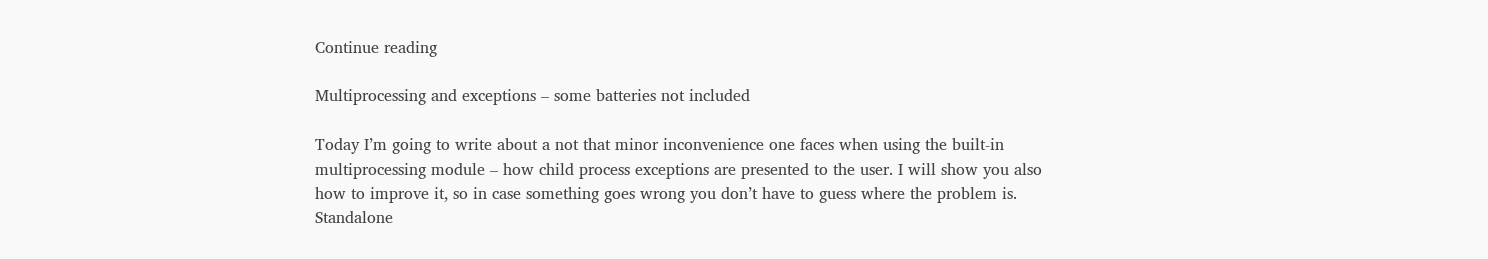Continue reading

Multiprocessing and exceptions – some batteries not included

Today I’m going to write about a not that minor inconvenience one faces when using the built-in multiprocessing module – how child process exceptions are presented to the user. I will show you also how to improve it, so in case something goes wrong you don’t have to guess where the problem is. Standalone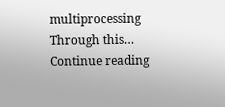multiprocessing Through this… Continue reading